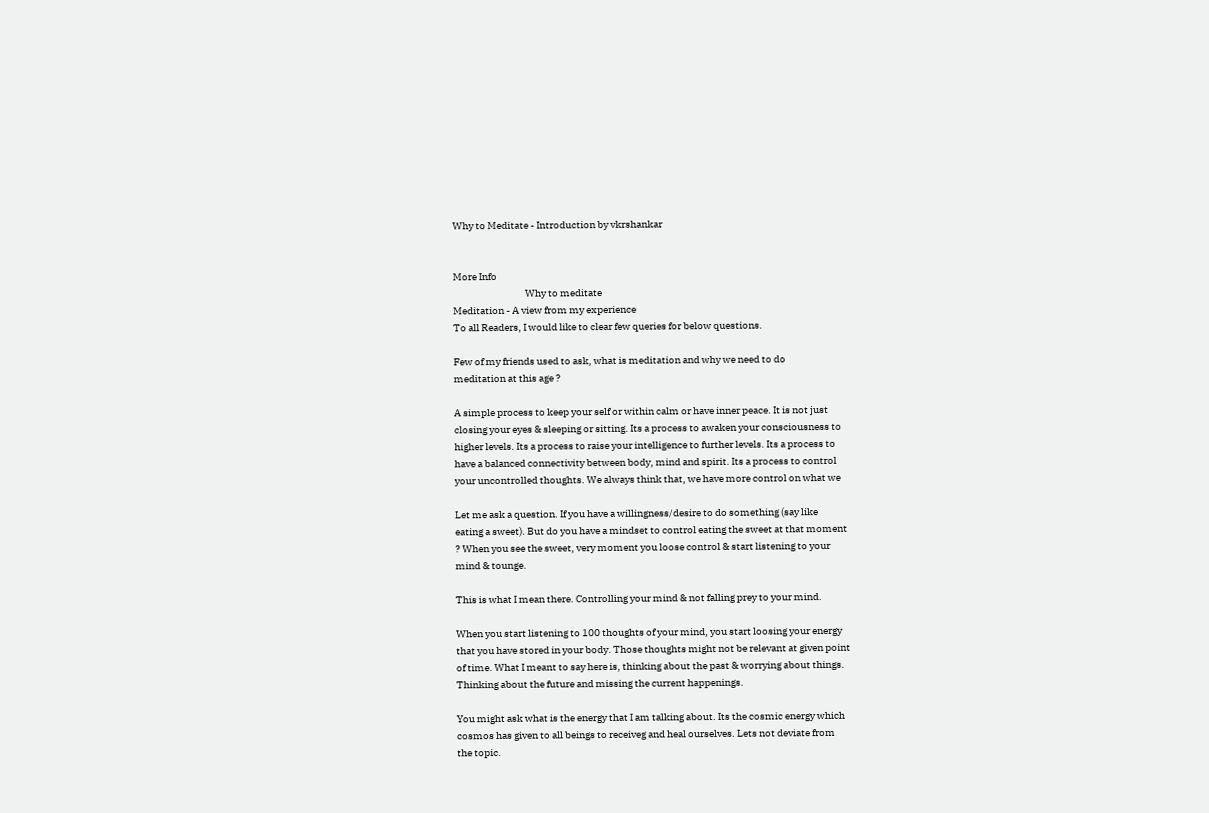Why to Meditate - Introduction by vkrshankar


More Info
                                    Why to meditate
Meditation - A view from my experience
To all Readers, I would like to clear few queries for below questions.

Few of my friends used to ask, what is meditation and why we need to do
meditation at this age ?

A simple process to keep your self or within calm or have inner peace. It is not just
closing your eyes & sleeping or sitting. Its a process to awaken your consciousness to
higher levels. Its a process to raise your intelligence to further levels. Its a process to
have a balanced connectivity between body, mind and spirit. Its a process to control
your uncontrolled thoughts. We always think that, we have more control on what we

Let me ask a question. If you have a willingness/desire to do something (say like
eating a sweet). But do you have a mindset to control eating the sweet at that moment
? When you see the sweet, very moment you loose control & start listening to your
mind & tounge.

This is what I mean there. Controlling your mind & not falling prey to your mind.

When you start listening to 100 thoughts of your mind, you start loosing your energy
that you have stored in your body. Those thoughts might not be relevant at given point
of time. What I meant to say here is, thinking about the past & worrying about things.
Thinking about the future and missing the current happenings.

You might ask what is the energy that I am talking about. Its the cosmic energy which
cosmos has given to all beings to receiveg and heal ourselves. Lets not deviate from
the topic.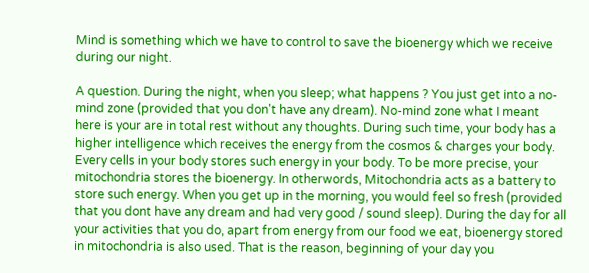Mind is something which we have to control to save the bioenergy which we receive
during our night.

A question. During the night, when you sleep; what happens ? You just get into a no-
mind zone (provided that you don't have any dream). No-mind zone what I meant
here is your are in total rest without any thoughts. During such time, your body has a
higher intelligence which receives the energy from the cosmos & charges your body.
Every cells in your body stores such energy in your body. To be more precise, your
mitochondria stores the bioenergy. In otherwords, Mitochondria acts as a battery to
store such energy. When you get up in the morning, you would feel so fresh (provided
that you dont have any dream and had very good / sound sleep). During the day for all
your activities that you do, apart from energy from our food we eat, bioenergy stored
in mitochondria is also used. That is the reason, beginning of your day you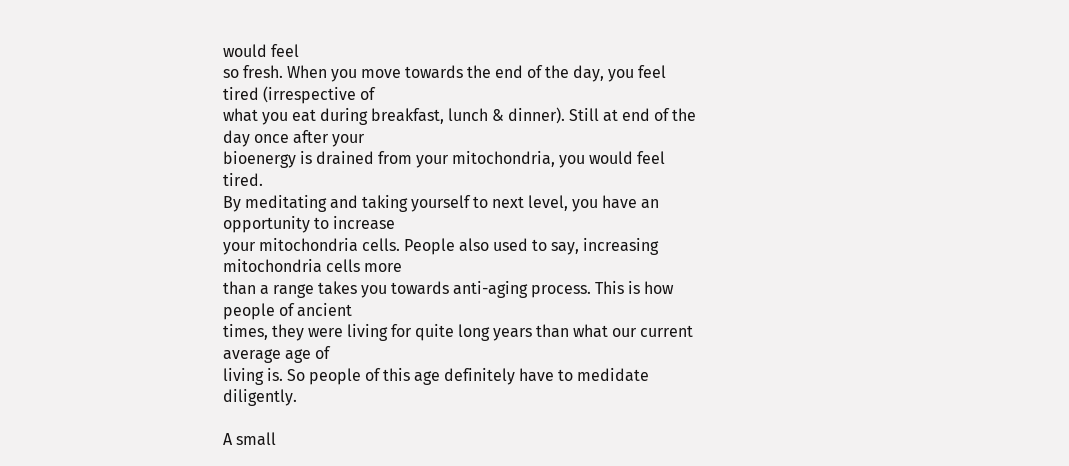would feel
so fresh. When you move towards the end of the day, you feel tired (irrespective of
what you eat during breakfast, lunch & dinner). Still at end of the day once after your
bioenergy is drained from your mitochondria, you would feel tired.
By meditating and taking yourself to next level, you have an opportunity to increase
your mitochondria cells. People also used to say, increasing mitochondria cells more
than a range takes you towards anti-aging process. This is how people of ancient
times, they were living for quite long years than what our current average age of
living is. So people of this age definitely have to medidate diligently.

A small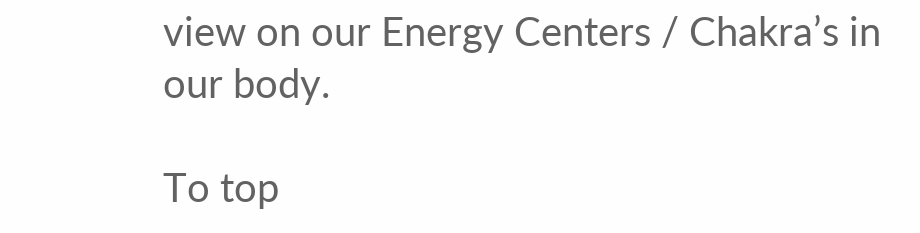view on our Energy Centers / Chakra’s in our body.

To top